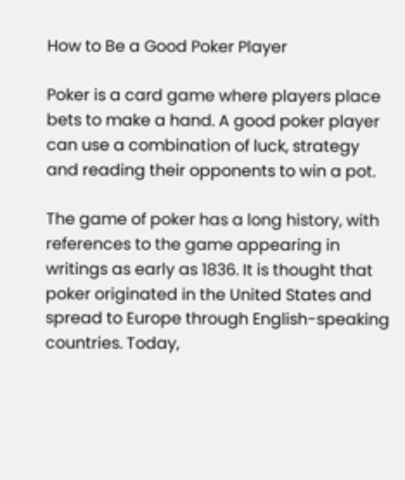How to Be a Good Poker Player

Poker is a card game where players place bets to make a hand. A good poker player can use a combination of luck, strategy and reading their opponents to win a pot.

The game of poker has a long history, with references to the game appearing in writings as early as 1836. It is thought that poker originated in the United States and spread to Europe through English-speaking countries. Today,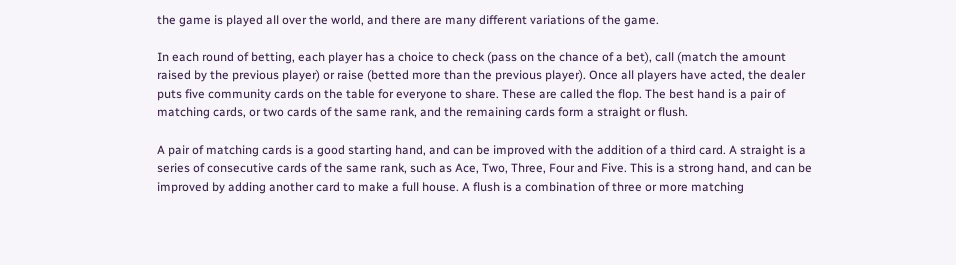the game is played all over the world, and there are many different variations of the game.

In each round of betting, each player has a choice to check (pass on the chance of a bet), call (match the amount raised by the previous player) or raise (betted more than the previous player). Once all players have acted, the dealer puts five community cards on the table for everyone to share. These are called the flop. The best hand is a pair of matching cards, or two cards of the same rank, and the remaining cards form a straight or flush.

A pair of matching cards is a good starting hand, and can be improved with the addition of a third card. A straight is a series of consecutive cards of the same rank, such as Ace, Two, Three, Four and Five. This is a strong hand, and can be improved by adding another card to make a full house. A flush is a combination of three or more matching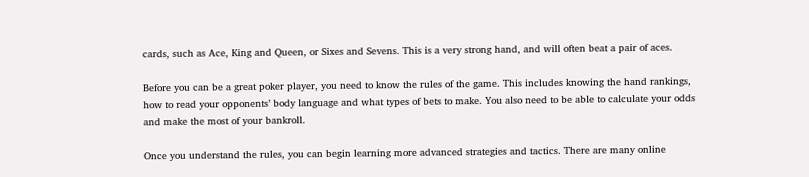cards, such as Ace, King and Queen, or Sixes and Sevens. This is a very strong hand, and will often beat a pair of aces.

Before you can be a great poker player, you need to know the rules of the game. This includes knowing the hand rankings, how to read your opponents’ body language and what types of bets to make. You also need to be able to calculate your odds and make the most of your bankroll.

Once you understand the rules, you can begin learning more advanced strategies and tactics. There are many online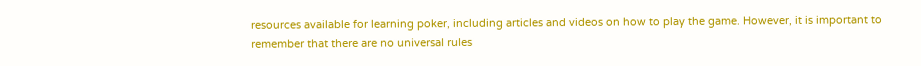resources available for learning poker, including articles and videos on how to play the game. However, it is important to remember that there are no universal rules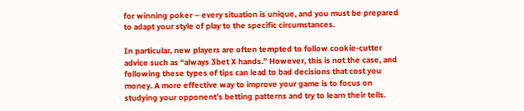for winning poker – every situation is unique, and you must be prepared to adapt your style of play to the specific circumstances.

In particular, new players are often tempted to follow cookie-cutter advice such as “always 3bet X hands.” However, this is not the case, and following these types of tips can lead to bad decisions that cost you money. A more effective way to improve your game is to focus on studying your opponent’s betting patterns and try to learn their tells.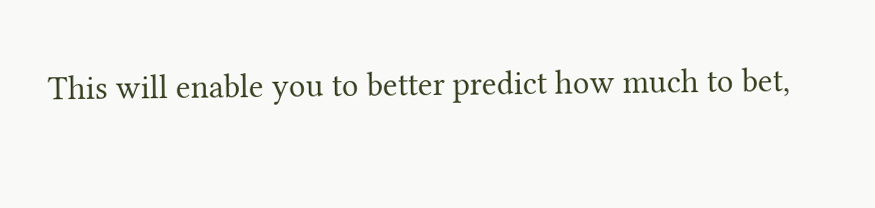This will enable you to better predict how much to bet,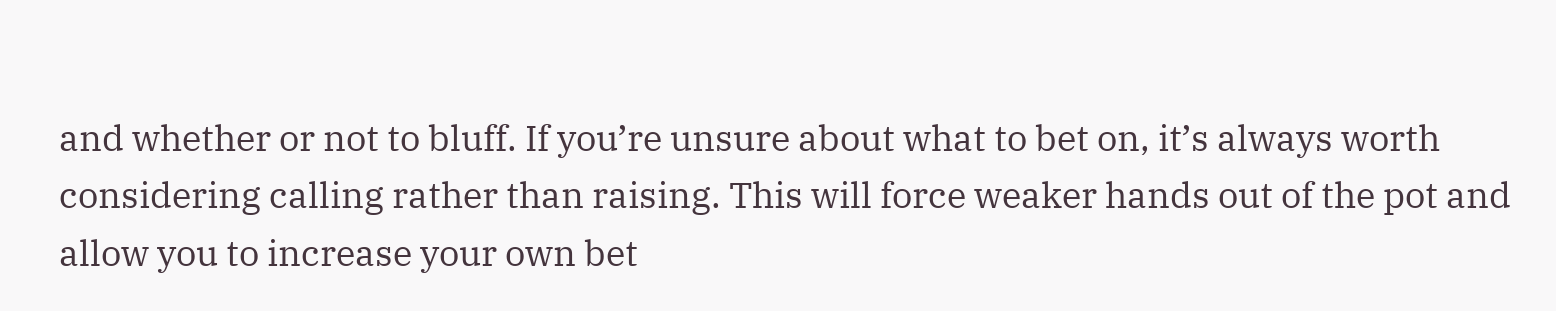and whether or not to bluff. If you’re unsure about what to bet on, it’s always worth considering calling rather than raising. This will force weaker hands out of the pot and allow you to increase your own bet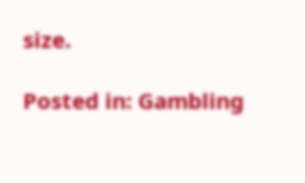size.

Posted in: Gambling